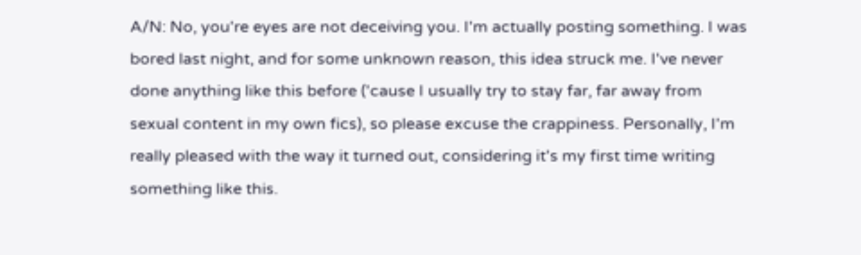A/N: No, you're eyes are not deceiving you. I'm actually posting something. I was bored last night, and for some unknown reason, this idea struck me. I've never done anything like this before ('cause I usually try to stay far, far away from sexual content in my own fics), so please excuse the crappiness. Personally, I'm really pleased with the way it turned out, considering it's my first time writing something like this.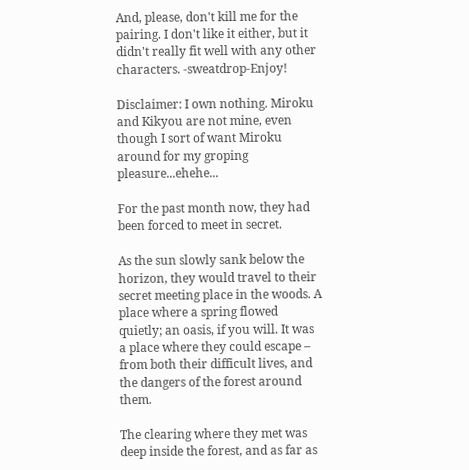And, please, don't kill me for the pairing. I don't like it either, but it didn't really fit well with any other characters. -sweatdrop-Enjoy!

Disclaimer: I own nothing. Miroku and Kikyou are not mine, even though I sort of want Miroku around for my groping pleasure...ehehe...

For the past month now, they had been forced to meet in secret.

As the sun slowly sank below the horizon, they would travel to their secret meeting place in the woods. A place where a spring flowed quietly; an oasis, if you will. It was a place where they could escape – from both their difficult lives, and the dangers of the forest around them.

The clearing where they met was deep inside the forest, and as far as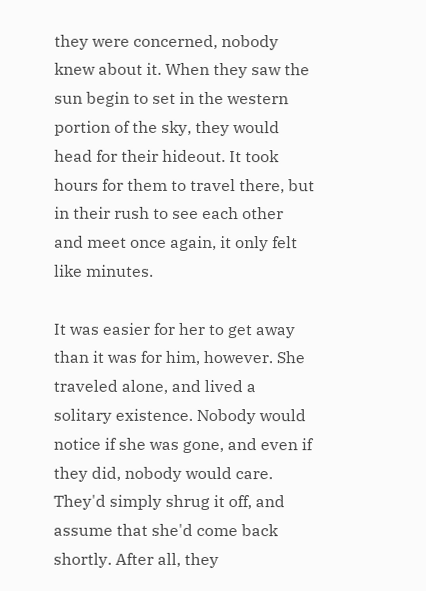they were concerned, nobody knew about it. When they saw the sun begin to set in the western portion of the sky, they would head for their hideout. It took hours for them to travel there, but in their rush to see each other and meet once again, it only felt like minutes.

It was easier for her to get away than it was for him, however. She traveled alone, and lived a solitary existence. Nobody would notice if she was gone, and even if they did, nobody would care. They'd simply shrug it off, and assume that she'd come back shortly. After all, they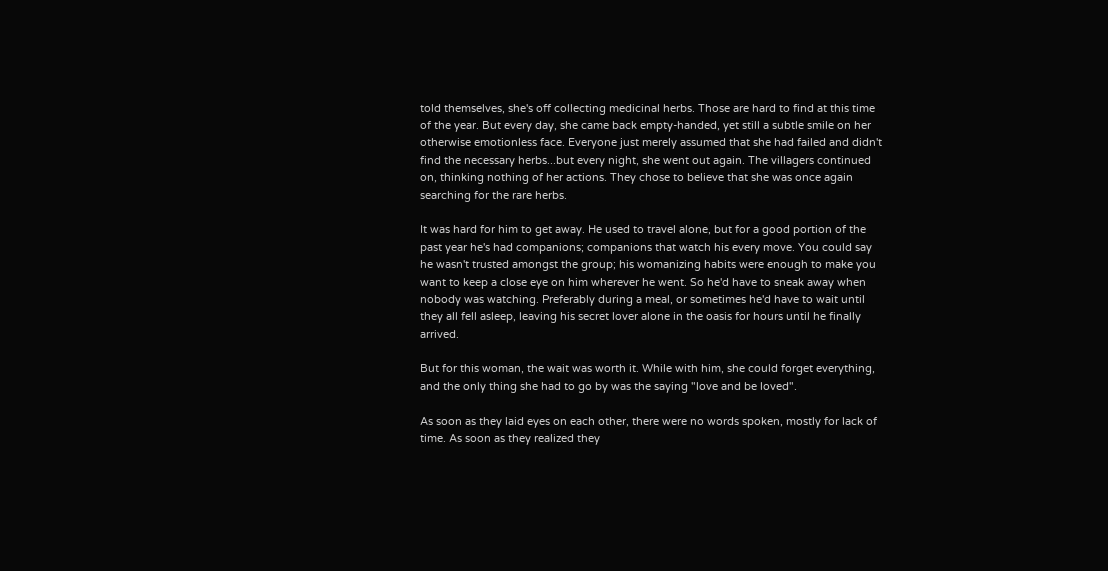told themselves, she's off collecting medicinal herbs. Those are hard to find at this time of the year. But every day, she came back empty-handed, yet still a subtle smile on her otherwise emotionless face. Everyone just merely assumed that she had failed and didn't find the necessary herbs...but every night, she went out again. The villagers continued on, thinking nothing of her actions. They chose to believe that she was once again searching for the rare herbs.

It was hard for him to get away. He used to travel alone, but for a good portion of the past year he's had companions; companions that watch his every move. You could say he wasn't trusted amongst the group; his womanizing habits were enough to make you want to keep a close eye on him wherever he went. So he'd have to sneak away when nobody was watching. Preferably during a meal, or sometimes he'd have to wait until they all fell asleep, leaving his secret lover alone in the oasis for hours until he finally arrived.

But for this woman, the wait was worth it. While with him, she could forget everything, and the only thing she had to go by was the saying "love and be loved".

As soon as they laid eyes on each other, there were no words spoken, mostly for lack of time. As soon as they realized they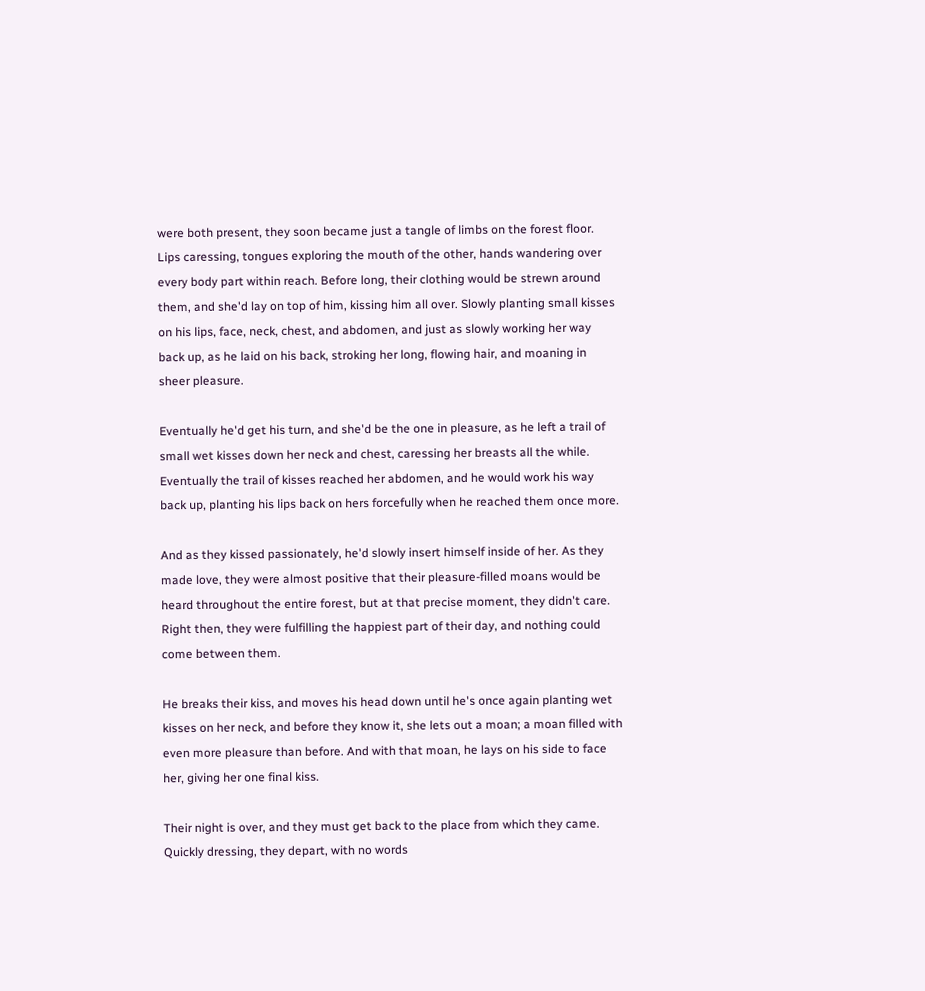were both present, they soon became just a tangle of limbs on the forest floor. Lips caressing, tongues exploring the mouth of the other, hands wandering over every body part within reach. Before long, their clothing would be strewn around them, and she'd lay on top of him, kissing him all over. Slowly planting small kisses on his lips, face, neck, chest, and abdomen, and just as slowly working her way back up, as he laid on his back, stroking her long, flowing hair, and moaning in sheer pleasure.

Eventually he'd get his turn, and she'd be the one in pleasure, as he left a trail of small wet kisses down her neck and chest, caressing her breasts all the while. Eventually the trail of kisses reached her abdomen, and he would work his way back up, planting his lips back on hers forcefully when he reached them once more.

And as they kissed passionately, he'd slowly insert himself inside of her. As they made love, they were almost positive that their pleasure-filled moans would be heard throughout the entire forest, but at that precise moment, they didn't care. Right then, they were fulfilling the happiest part of their day, and nothing could come between them.

He breaks their kiss, and moves his head down until he's once again planting wet kisses on her neck, and before they know it, she lets out a moan; a moan filled with even more pleasure than before. And with that moan, he lays on his side to face her, giving her one final kiss.

Their night is over, and they must get back to the place from which they came. Quickly dressing, they depart, with no words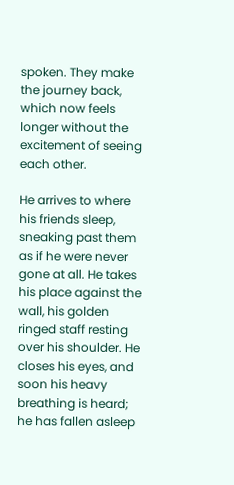spoken. They make the journey back, which now feels longer without the excitement of seeing each other.

He arrives to where his friends sleep, sneaking past them as if he were never gone at all. He takes his place against the wall, his golden ringed staff resting over his shoulder. He closes his eyes, and soon his heavy breathing is heard; he has fallen asleep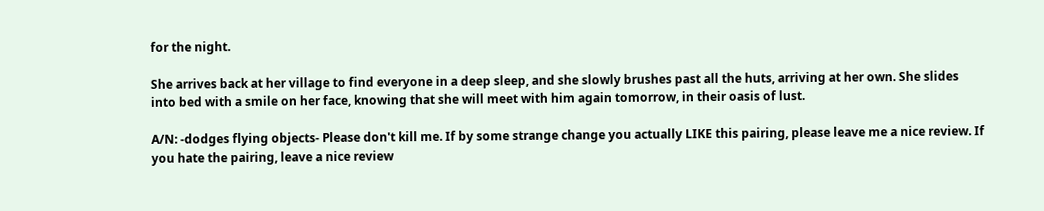for the night.

She arrives back at her village to find everyone in a deep sleep, and she slowly brushes past all the huts, arriving at her own. She slides into bed with a smile on her face, knowing that she will meet with him again tomorrow, in their oasis of lust.

A/N: -dodges flying objects- Please don't kill me. If by some strange change you actually LIKE this pairing, please leave me a nice review. If you hate the pairing, leave a nice review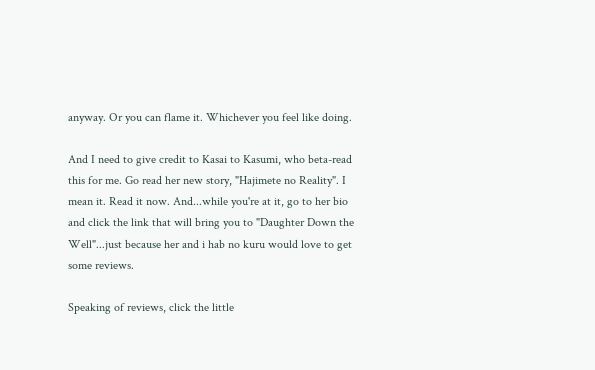anyway. Or you can flame it. Whichever you feel like doing.

And I need to give credit to Kasai to Kasumi, who beta-read this for me. Go read her new story, "Hajimete no Reality". I mean it. Read it now. And...while you're at it, go to her bio and click the link that will bring you to "Daughter Down the Well"...just because her and i hab no kuru would love to get some reviews.

Speaking of reviews, click the little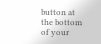button at the bottom of your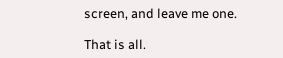screen, and leave me one.

That is all.